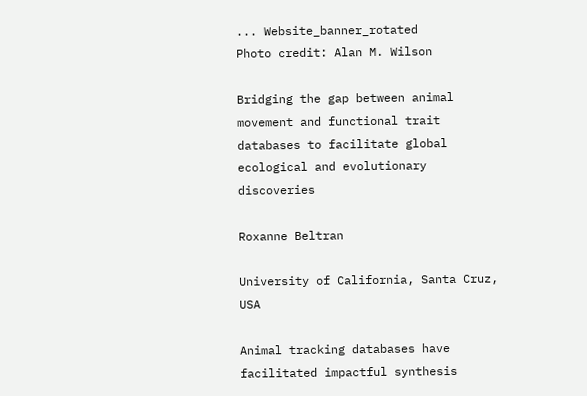... Website_banner_rotated
Photo credit: Alan M. Wilson

Bridging the gap between animal movement and functional trait databases to facilitate global ecological and evolutionary discoveries

Roxanne Beltran

University of California, Santa Cruz, USA

Animal tracking databases have facilitated impactful synthesis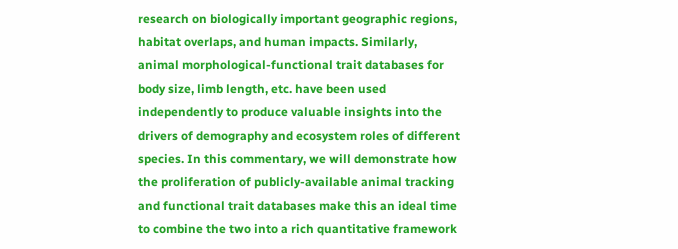research on biologically important geographic regions, habitat overlaps, and human impacts. Similarly, animal morphological-functional trait databases for body size, limb length, etc. have been used independently to produce valuable insights into the drivers of demography and ecosystem roles of different species. In this commentary, we will demonstrate how the proliferation of publicly-available animal tracking and functional trait databases make this an ideal time to combine the two into a rich quantitative framework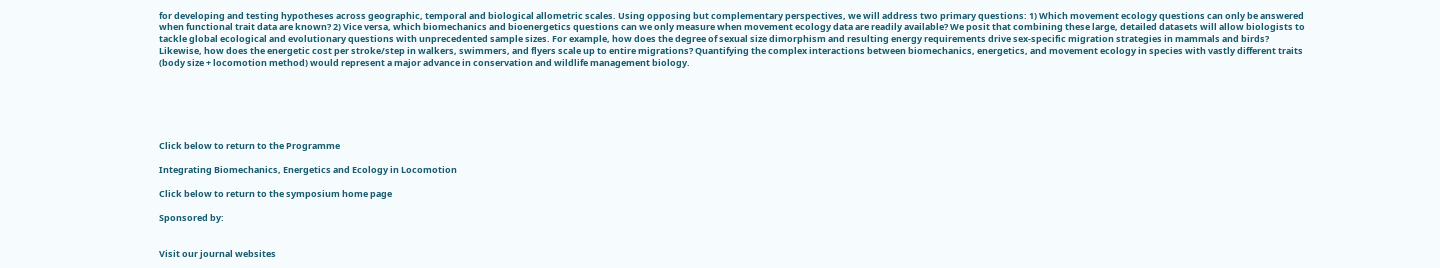for developing and testing hypotheses across geographic, temporal and biological allometric scales. Using opposing but complementary perspectives, we will address two primary questions: 1) Which movement ecology questions can only be answered when functional trait data are known? 2) Vice versa, which biomechanics and bioenergetics questions can we only measure when movement ecology data are readily available? We posit that combining these large, detailed datasets will allow biologists to tackle global ecological and evolutionary questions with unprecedented sample sizes. For example, how does the degree of sexual size dimorphism and resulting energy requirements drive sex-specific migration strategies in mammals and birds? Likewise, how does the energetic cost per stroke/step in walkers, swimmers, and flyers scale up to entire migrations? Quantifying the complex interactions between biomechanics, energetics, and movement ecology in species with vastly different traits (body size + locomotion method) would represent a major advance in conservation and wildlife management biology.






Click below to return to the Programme

Integrating Biomechanics, Energetics and Ecology in Locomotion

Click below to return to the symposium home page

Sponsored by:


Visit our journal websites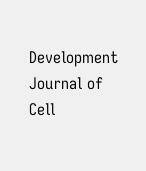Development Journal of Cell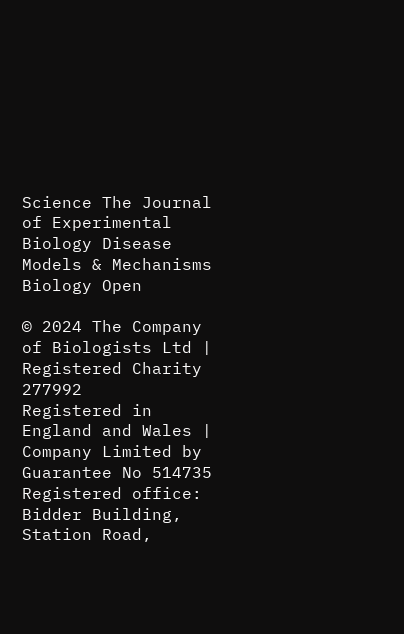Science The Journal of Experimental Biology Disease Models & Mechanisms Biology Open

© 2024 The Company of Biologists Ltd | Registered Charity 277992
Registered in England and Wales | Company Limited by Guarantee No 514735
Registered office: Bidder Building, Station Road,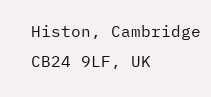Histon, Cambridge CB24 9LF, UK